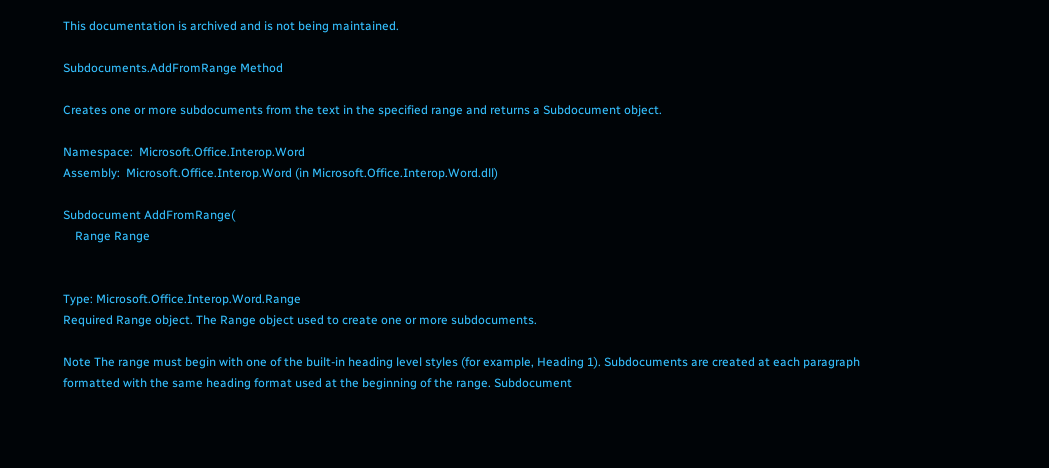This documentation is archived and is not being maintained.

Subdocuments.AddFromRange Method

Creates one or more subdocuments from the text in the specified range and returns a Subdocument object.

Namespace:  Microsoft.Office.Interop.Word
Assembly:  Microsoft.Office.Interop.Word (in Microsoft.Office.Interop.Word.dll)

Subdocument AddFromRange(
    Range Range


Type: Microsoft.Office.Interop.Word.Range
Required Range object. The Range object used to create one or more subdocuments.

Note The range must begin with one of the built-in heading level styles (for example, Heading 1). Subdocuments are created at each paragraph formatted with the same heading format used at the beginning of the range. Subdocument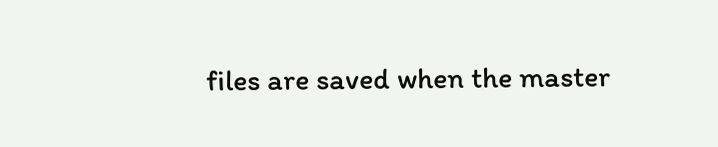files are saved when the master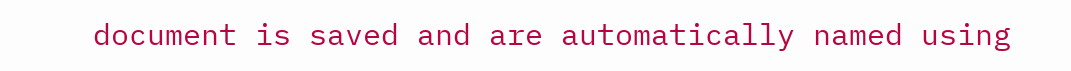document is saved and are automatically named using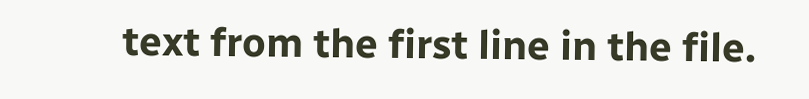text from the first line in the file.